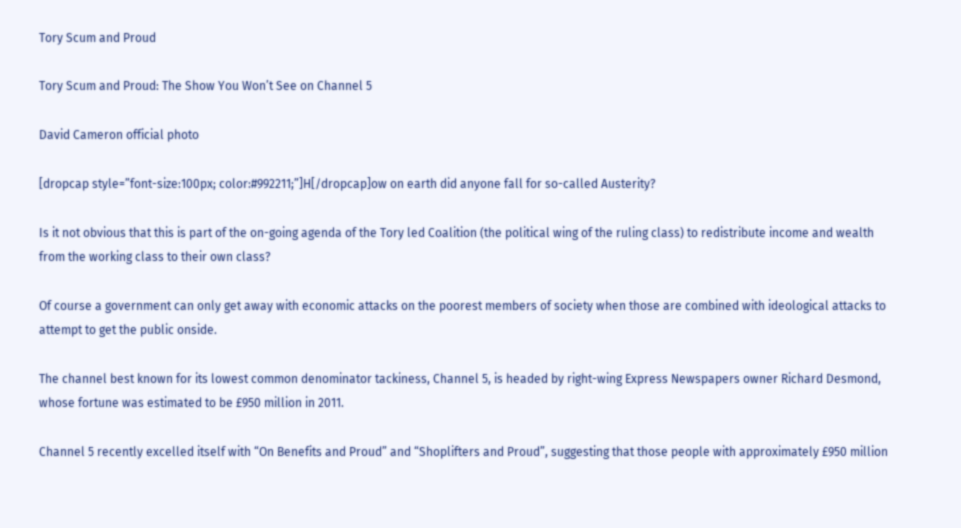Tory Scum and Proud

Tory Scum and Proud: The Show You Won’t See on Channel 5

David Cameron official photo

[dropcap style=”font-size:100px; color:#992211;”]H[/dropcap]ow on earth did anyone fall for so-called Austerity?

Is it not obvious that this is part of the on-going agenda of the Tory led Coalition (the political wing of the ruling class) to redistribute income and wealth from the working class to their own class?

Of course a government can only get away with economic attacks on the poorest members of society when those are combined with ideological attacks to attempt to get the public onside.

The channel best known for its lowest common denominator tackiness, Channel 5, is headed by right-wing Express Newspapers owner Richard Desmond, whose fortune was estimated to be £950 million in 2011.

Channel 5 recently excelled itself with “On Benefits and Proud” and “Shoplifters and Proud”, suggesting that those people with approximately £950 million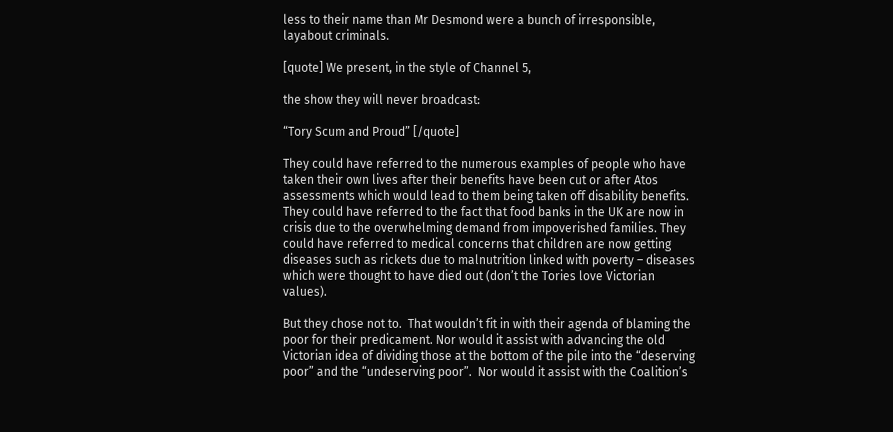less to their name than Mr Desmond were a bunch of irresponsible, layabout criminals.

[quote] We present, in the style of Channel 5,

the show they will never broadcast:

“Tory Scum and Proud” [/quote]

They could have referred to the numerous examples of people who have taken their own lives after their benefits have been cut or after Atos assessments which would lead to them being taken off disability benefits.  They could have referred to the fact that food banks in the UK are now in crisis due to the overwhelming demand from impoverished families. They could have referred to medical concerns that children are now getting diseases such as rickets due to malnutrition linked with poverty – diseases which were thought to have died out (don’t the Tories love Victorian values).

But they chose not to.  That wouldn’t fit in with their agenda of blaming the poor for their predicament. Nor would it assist with advancing the old Victorian idea of dividing those at the bottom of the pile into the “deserving poor” and the “undeserving poor”.  Nor would it assist with the Coalition’s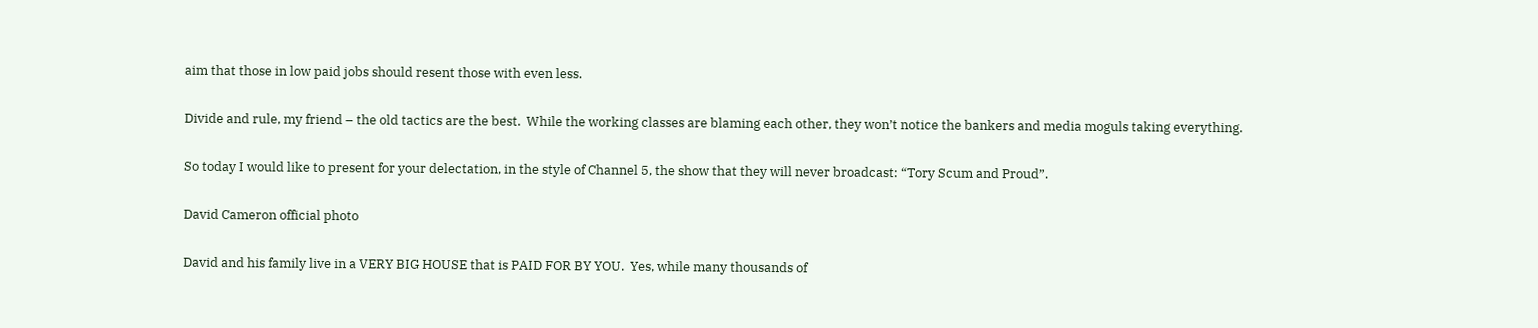aim that those in low paid jobs should resent those with even less.

Divide and rule, my friend – the old tactics are the best.  While the working classes are blaming each other, they won’t notice the bankers and media moguls taking everything.

So today I would like to present for your delectation, in the style of Channel 5, the show that they will never broadcast: “Tory Scum and Proud”.

David Cameron official photo

David and his family live in a VERY BIG HOUSE that is PAID FOR BY YOU.  Yes, while many thousands of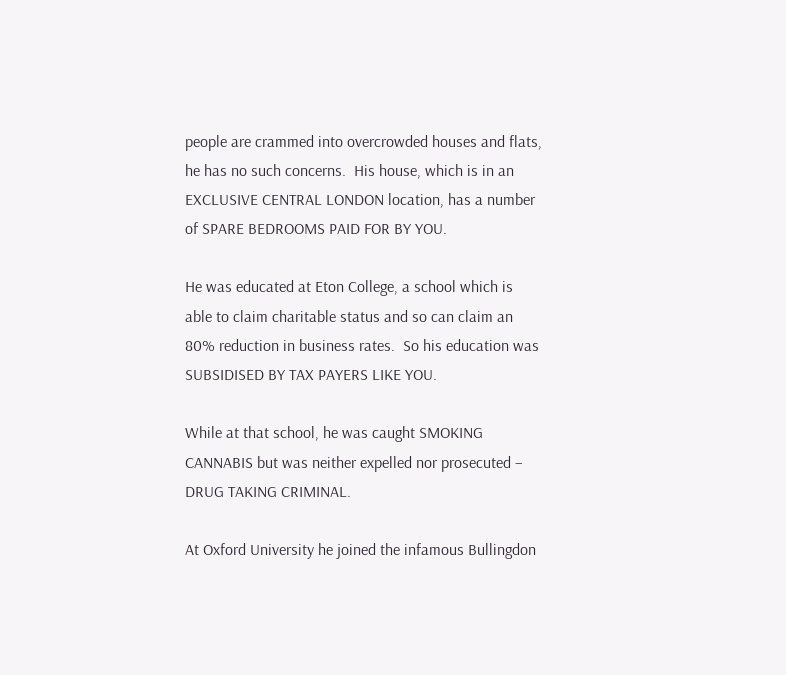people are crammed into overcrowded houses and flats, he has no such concerns.  His house, which is in an EXCLUSIVE CENTRAL LONDON location, has a number of SPARE BEDROOMS PAID FOR BY YOU.

He was educated at Eton College, a school which is able to claim charitable status and so can claim an 80% reduction in business rates.  So his education was SUBSIDISED BY TAX PAYERS LIKE YOU.

While at that school, he was caught SMOKING CANNABIS but was neither expelled nor prosecuted – DRUG TAKING CRIMINAL.

At Oxford University he joined the infamous Bullingdon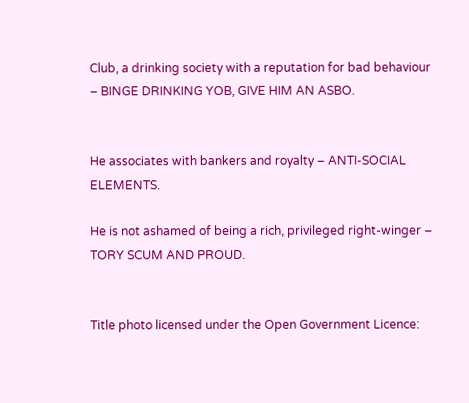Club, a drinking society with a reputation for bad behaviour – BINGE DRINKING YOB, GIVE HIM AN ASBO.


He associates with bankers and royalty – ANTI-SOCIAL ELEMENTS.

He is not ashamed of being a rich, privileged right-winger – TORY SCUM AND PROUD.


Title photo licensed under the Open Government Licence: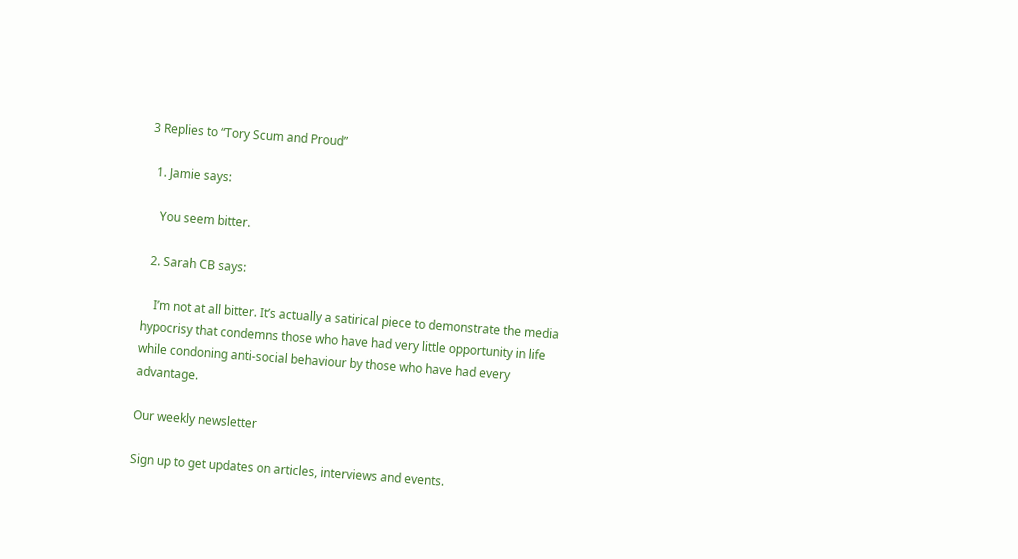3 Replies to “Tory Scum and Proud”

  1. Jamie says:

    You seem bitter.

  2. Sarah CB says:

    I’m not at all bitter. It’s actually a satirical piece to demonstrate the media hypocrisy that condemns those who have had very little opportunity in life while condoning anti-social behaviour by those who have had every advantage.

Our weekly newsletter

Sign up to get updates on articles, interviews and events.